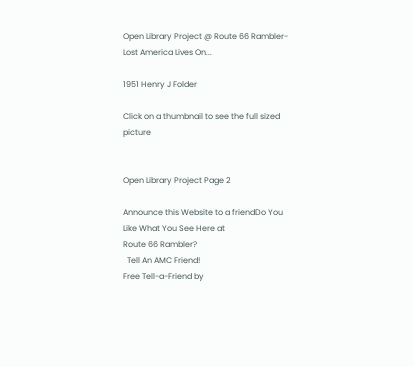Open Library Project @ Route 66 Rambler- Lost America Lives On...

1951 Henry J Folder

Click on a thumbnail to see the full sized picture


Open Library Project Page 2

Announce this Website to a friendDo You Like What You See Here at
Route 66 Rambler?
  Tell An AMC Friend!
Free Tell-a-Friend by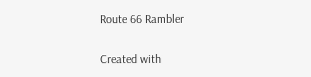Route 66 Rambler

Created with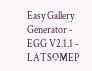Easy Gallery Generator - EGG V2.1.1 - LATSOMEP